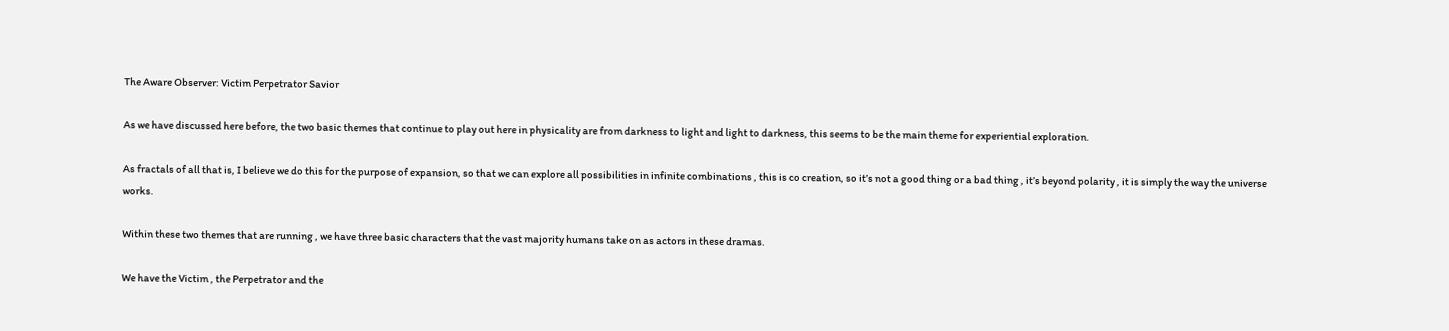The Aware Observer: Victim Perpetrator Savior

As we have discussed here before, the two basic themes that continue to play out here in physicality are from darkness to light and light to darkness, this seems to be the main theme for experiential exploration.

As fractals of all that is, I believe we do this for the purpose of expansion, so that we can explore all possibilities in infinite combinations , this is co creation, so it’s not a good thing or a bad thing , it’s beyond polarity , it is simply the way the universe works.

Within these two themes that are running , we have three basic characters that the vast majority humans take on as actors in these dramas.

We have the Victim , the Perpetrator and the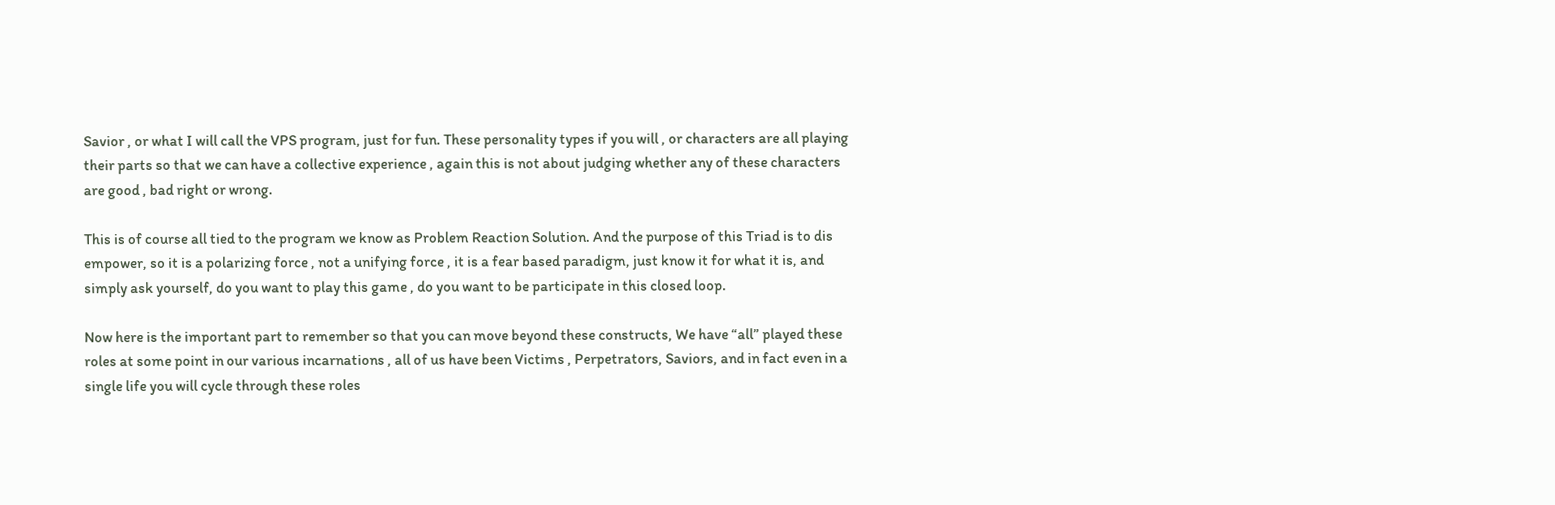Savior , or what I will call the VPS program, just for fun. These personality types if you will , or characters are all playing their parts so that we can have a collective experience , again this is not about judging whether any of these characters are good , bad right or wrong.

This is of course all tied to the program we know as Problem Reaction Solution. And the purpose of this Triad is to dis empower, so it is a polarizing force , not a unifying force , it is a fear based paradigm, just know it for what it is, and simply ask yourself, do you want to play this game , do you want to be participate in this closed loop.

Now here is the important part to remember so that you can move beyond these constructs, We have “all” played these roles at some point in our various incarnations , all of us have been Victims , Perpetrators, Saviors, and in fact even in a single life you will cycle through these roles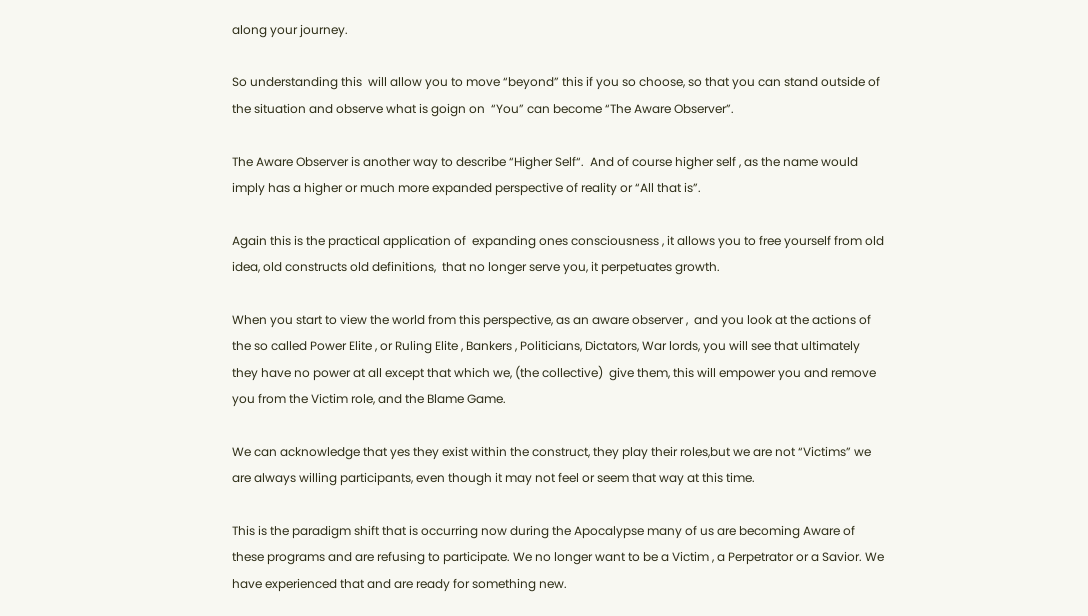along your journey.

So understanding this  will allow you to move “beyond” this if you so choose, so that you can stand outside of the situation and observe what is goign on  “You” can become “The Aware Observer”.

The Aware Observer is another way to describe “Higher Self“.  And of course higher self , as the name would imply has a higher or much more expanded perspective of reality or “All that is”.

Again this is the practical application of  expanding ones consciousness , it allows you to free yourself from old idea, old constructs old definitions,  that no longer serve you, it perpetuates growth.

When you start to view the world from this perspective, as an aware observer ,  and you look at the actions of the so called Power Elite , or Ruling Elite , Bankers , Politicians, Dictators, War lords, you will see that ultimately they have no power at all except that which we, (the collective)  give them, this will empower you and remove you from the Victim role, and the Blame Game.

We can acknowledge that yes they exist within the construct, they play their roles,but we are not “Victims” we are always willing participants, even though it may not feel or seem that way at this time.

This is the paradigm shift that is occurring now during the Apocalypse many of us are becoming Aware of these programs and are refusing to participate. We no longer want to be a Victim , a Perpetrator or a Savior. We have experienced that and are ready for something new.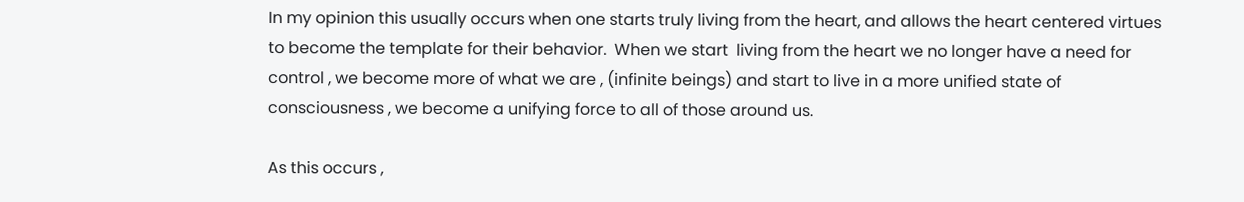In my opinion this usually occurs when one starts truly living from the heart, and allows the heart centered virtues to become the template for their behavior.  When we start  living from the heart we no longer have a need for control , we become more of what we are , (infinite beings) and start to live in a more unified state of  consciousness , we become a unifying force to all of those around us.

As this occurs ,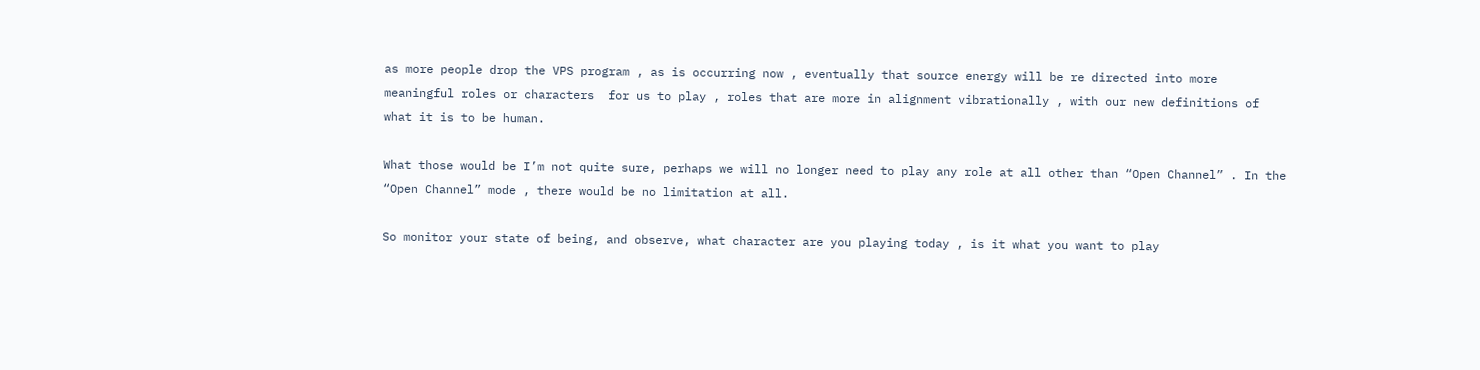as more people drop the VPS program , as is occurring now , eventually that source energy will be re directed into more meaningful roles or characters  for us to play , roles that are more in alignment vibrationally , with our new definitions of what it is to be human.

What those would be I’m not quite sure, perhaps we will no longer need to play any role at all other than “Open Channel” . In the “Open Channel” mode , there would be no limitation at all.

So monitor your state of being, and observe, what character are you playing today , is it what you want to play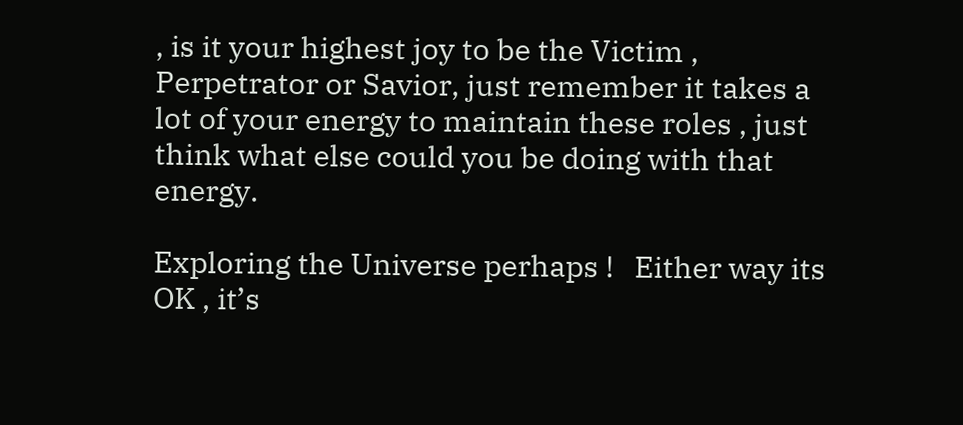, is it your highest joy to be the Victim , Perpetrator or Savior, just remember it takes a lot of your energy to maintain these roles , just think what else could you be doing with that energy.

Exploring the Universe perhaps !   Either way its OK , it’s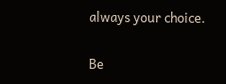always your choice.

Be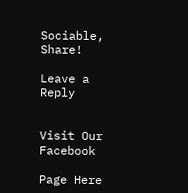Sociable, Share!

Leave a Reply


Visit Our Facebook

Page Here